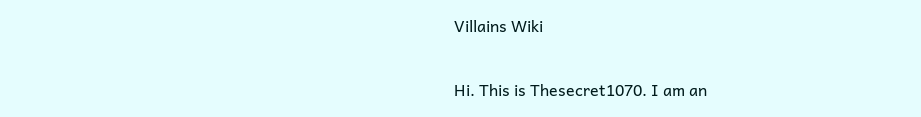Villains Wiki

Hi. This is Thesecret1070. I am an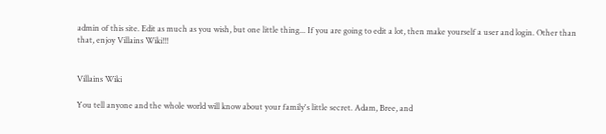admin of this site. Edit as much as you wish, but one little thing... If you are going to edit a lot, then make yourself a user and login. Other than that, enjoy Villains Wiki!!!


Villains Wiki

You tell anyone and the whole world will know about your family's little secret. Adam, Bree, and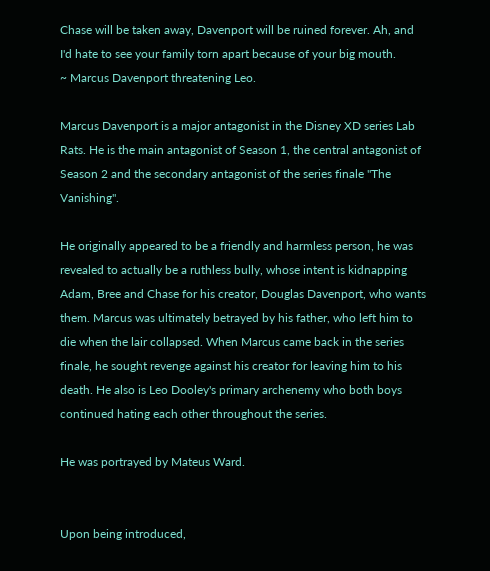Chase will be taken away, Davenport will be ruined forever. Ah, and I'd hate to see your family torn apart because of your big mouth.
~ Marcus Davenport threatening Leo.

Marcus Davenport is a major antagonist in the Disney XD series Lab Rats. He is the main antagonist of Season 1, the central antagonist of Season 2 and the secondary antagonist of the series finale "The Vanishing".

He originally appeared to be a friendly and harmless person, he was revealed to actually be a ruthless bully, whose intent is kidnapping Adam, Bree and Chase for his creator, Douglas Davenport, who wants them. Marcus was ultimately betrayed by his father, who left him to die when the lair collapsed. When Marcus came back in the series finale, he sought revenge against his creator for leaving him to his death. He also is Leo Dooley's primary archenemy who both boys continued hating each other throughout the series.

He was portrayed by Mateus Ward.


Upon being introduced,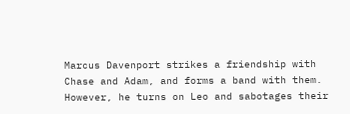Marcus Davenport strikes a friendship with Chase and Adam, and forms a band with them. However, he turns on Leo and sabotages their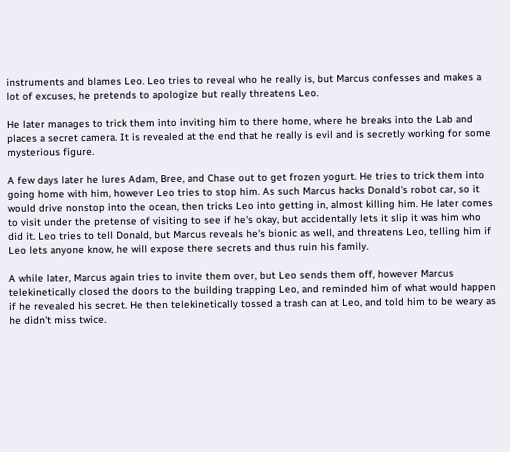instruments and blames Leo. Leo tries to reveal who he really is, but Marcus confesses and makes a lot of excuses, he pretends to apologize but really threatens Leo.

He later manages to trick them into inviting him to there home, where he breaks into the Lab and places a secret camera. It is revealed at the end that he really is evil and is secretly working for some mysterious figure.

A few days later he lures Adam, Bree, and Chase out to get frozen yogurt. He tries to trick them into going home with him, however Leo tries to stop him. As such Marcus hacks Donald's robot car, so it would drive nonstop into the ocean, then tricks Leo into getting in, almost killing him. He later comes to visit under the pretense of visiting to see if he's okay, but accidentally lets it slip it was him who did it. Leo tries to tell Donald, but Marcus reveals he's bionic as well, and threatens Leo, telling him if Leo lets anyone know, he will expose there secrets and thus ruin his family.

A while later, Marcus again tries to invite them over, but Leo sends them off, however Marcus telekinetically closed the doors to the building trapping Leo, and reminded him of what would happen if he revealed his secret. He then telekinetically tossed a trash can at Leo, and told him to be weary as he didn't miss twice.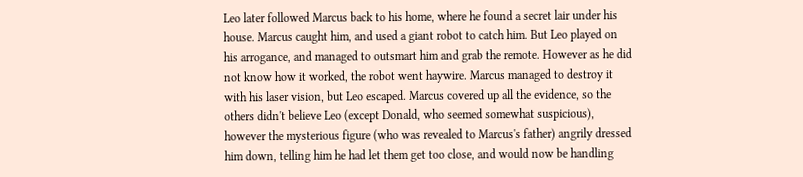Leo later followed Marcus back to his home, where he found a secret lair under his house. Marcus caught him, and used a giant robot to catch him. But Leo played on his arrogance, and managed to outsmart him and grab the remote. However as he did not know how it worked, the robot went haywire. Marcus managed to destroy it with his laser vision, but Leo escaped. Marcus covered up all the evidence, so the others didn't believe Leo (except Donald, who seemed somewhat suspicious), however the mysterious figure (who was revealed to Marcus's father) angrily dressed him down, telling him he had let them get too close, and would now be handling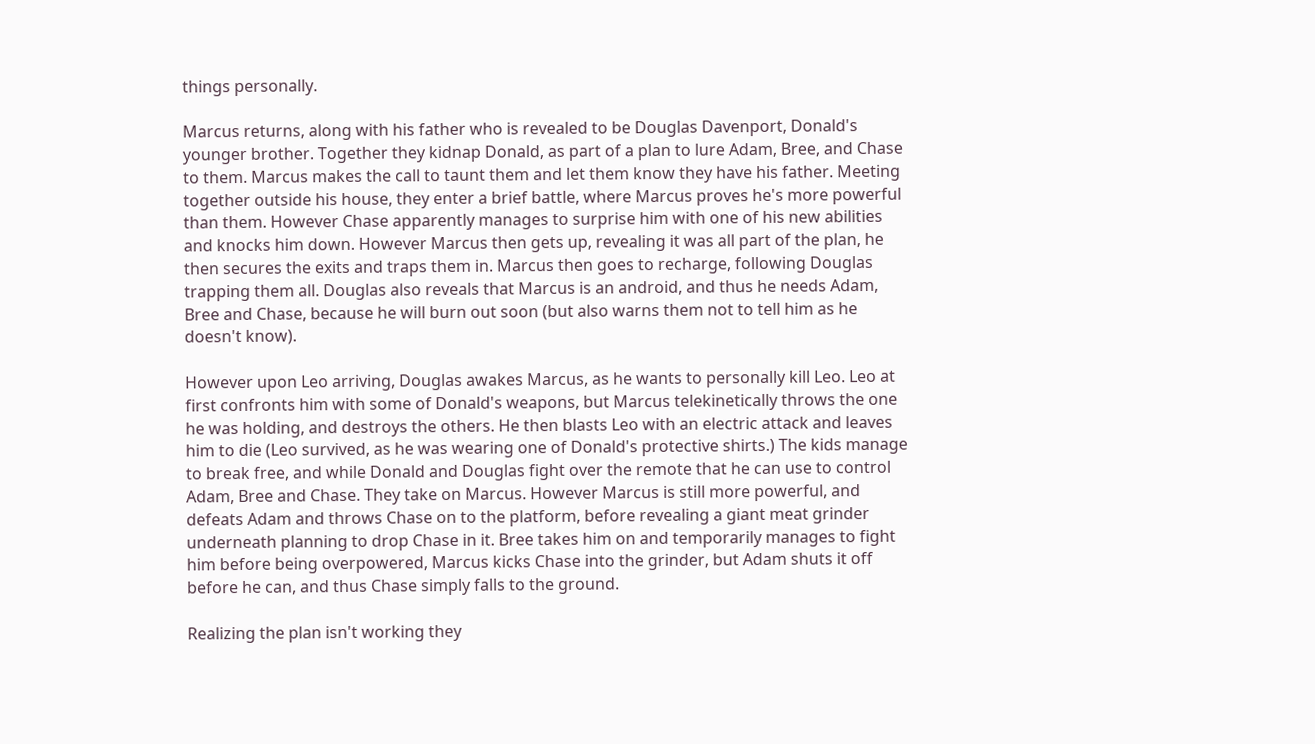things personally.

Marcus returns, along with his father who is revealed to be Douglas Davenport, Donald's younger brother. Together they kidnap Donald, as part of a plan to lure Adam, Bree, and Chase to them. Marcus makes the call to taunt them and let them know they have his father. Meeting together outside his house, they enter a brief battle, where Marcus proves he's more powerful than them. However Chase apparently manages to surprise him with one of his new abilities and knocks him down. However Marcus then gets up, revealing it was all part of the plan, he then secures the exits and traps them in. Marcus then goes to recharge, following Douglas trapping them all. Douglas also reveals that Marcus is an android, and thus he needs Adam, Bree and Chase, because he will burn out soon (but also warns them not to tell him as he doesn't know).

However upon Leo arriving, Douglas awakes Marcus, as he wants to personally kill Leo. Leo at first confronts him with some of Donald's weapons, but Marcus telekinetically throws the one he was holding, and destroys the others. He then blasts Leo with an electric attack and leaves him to die (Leo survived, as he was wearing one of Donald's protective shirts.) The kids manage to break free, and while Donald and Douglas fight over the remote that he can use to control Adam, Bree and Chase. They take on Marcus. However Marcus is still more powerful, and defeats Adam and throws Chase on to the platform, before revealing a giant meat grinder underneath planning to drop Chase in it. Bree takes him on and temporarily manages to fight him before being overpowered, Marcus kicks Chase into the grinder, but Adam shuts it off before he can, and thus Chase simply falls to the ground.

Realizing the plan isn't working they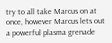try to all take Marcus on at once, however Marcus lets out a powerful plasma grenade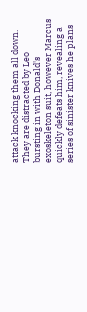attack knocking them all down. They are distracted by Leo bursting in with Donald's exoskeleton suit, however Marcus quickly defeats him, revealing a series of sinister knives he plans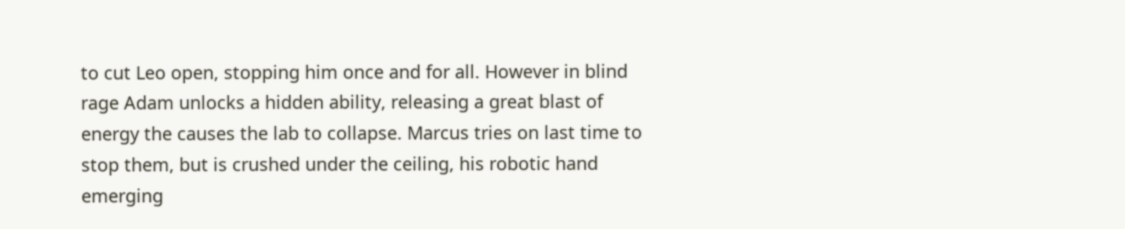to cut Leo open, stopping him once and for all. However in blind rage Adam unlocks a hidden ability, releasing a great blast of energy the causes the lab to collapse. Marcus tries on last time to stop them, but is crushed under the ceiling, his robotic hand emerging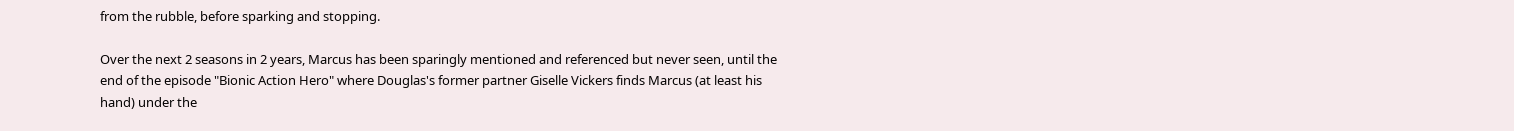from the rubble, before sparking and stopping.

Over the next 2 seasons in 2 years, Marcus has been sparingly mentioned and referenced but never seen, until the end of the episode "Bionic Action Hero" where Douglas's former partner Giselle Vickers finds Marcus (at least his hand) under the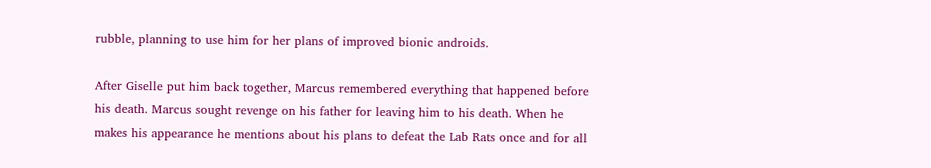rubble, planning to use him for her plans of improved bionic androids.

After Giselle put him back together, Marcus remembered everything that happened before his death. Marcus sought revenge on his father for leaving him to his death. When he makes his appearance he mentions about his plans to defeat the Lab Rats once and for all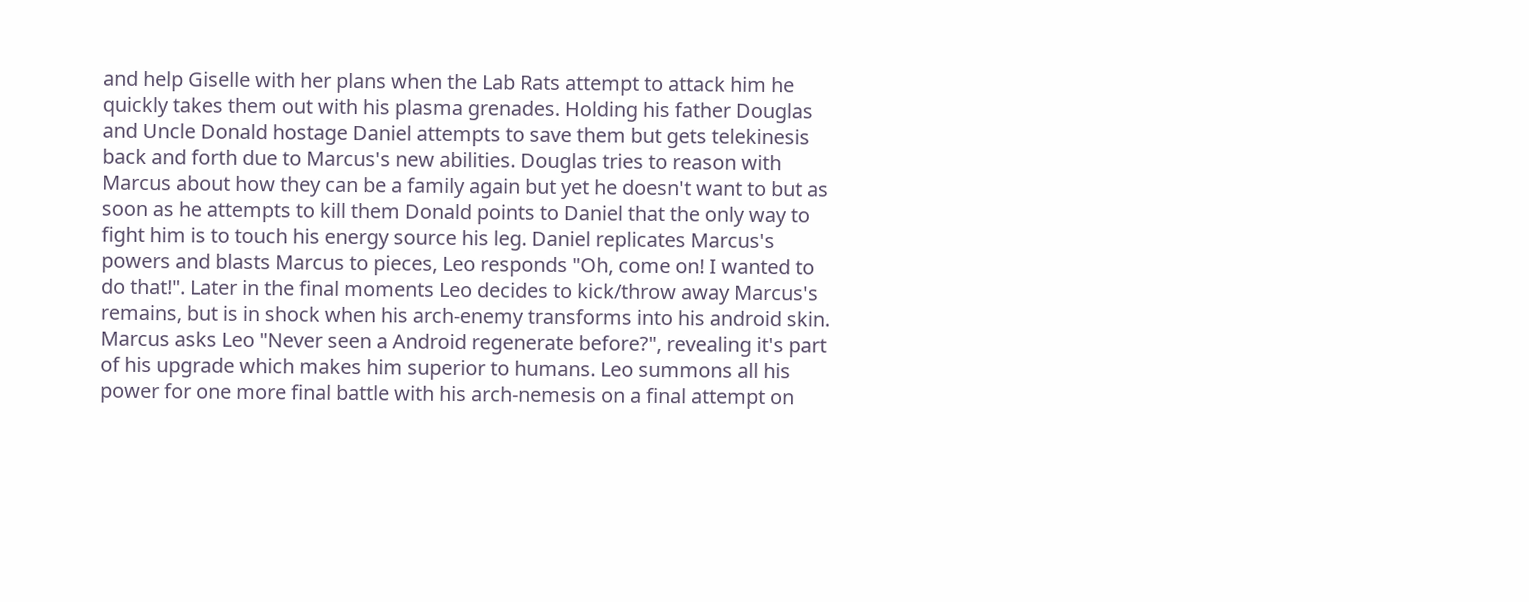and help Giselle with her plans when the Lab Rats attempt to attack him he quickly takes them out with his plasma grenades. Holding his father Douglas and Uncle Donald hostage Daniel attempts to save them but gets telekinesis back and forth due to Marcus's new abilities. Douglas tries to reason with Marcus about how they can be a family again but yet he doesn't want to but as soon as he attempts to kill them Donald points to Daniel that the only way to fight him is to touch his energy source his leg. Daniel replicates Marcus's powers and blasts Marcus to pieces, Leo responds "Oh, come on! I wanted to do that!". Later in the final moments Leo decides to kick/throw away Marcus's remains, but is in shock when his arch-enemy transforms into his android skin. Marcus asks Leo "Never seen a Android regenerate before?", revealing it's part of his upgrade which makes him superior to humans. Leo summons all his power for one more final battle with his arch-nemesis on a final attempt on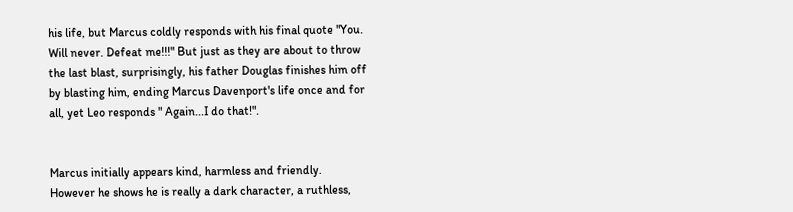his life, but Marcus coldly responds with his final quote "You. Will never. Defeat me!!!" But just as they are about to throw the last blast, surprisingly, his father Douglas finishes him off by blasting him, ending Marcus Davenport's life once and for all, yet Leo responds " Again...I do that!".


Marcus initially appears kind, harmless and friendly. However he shows he is really a dark character, a ruthless,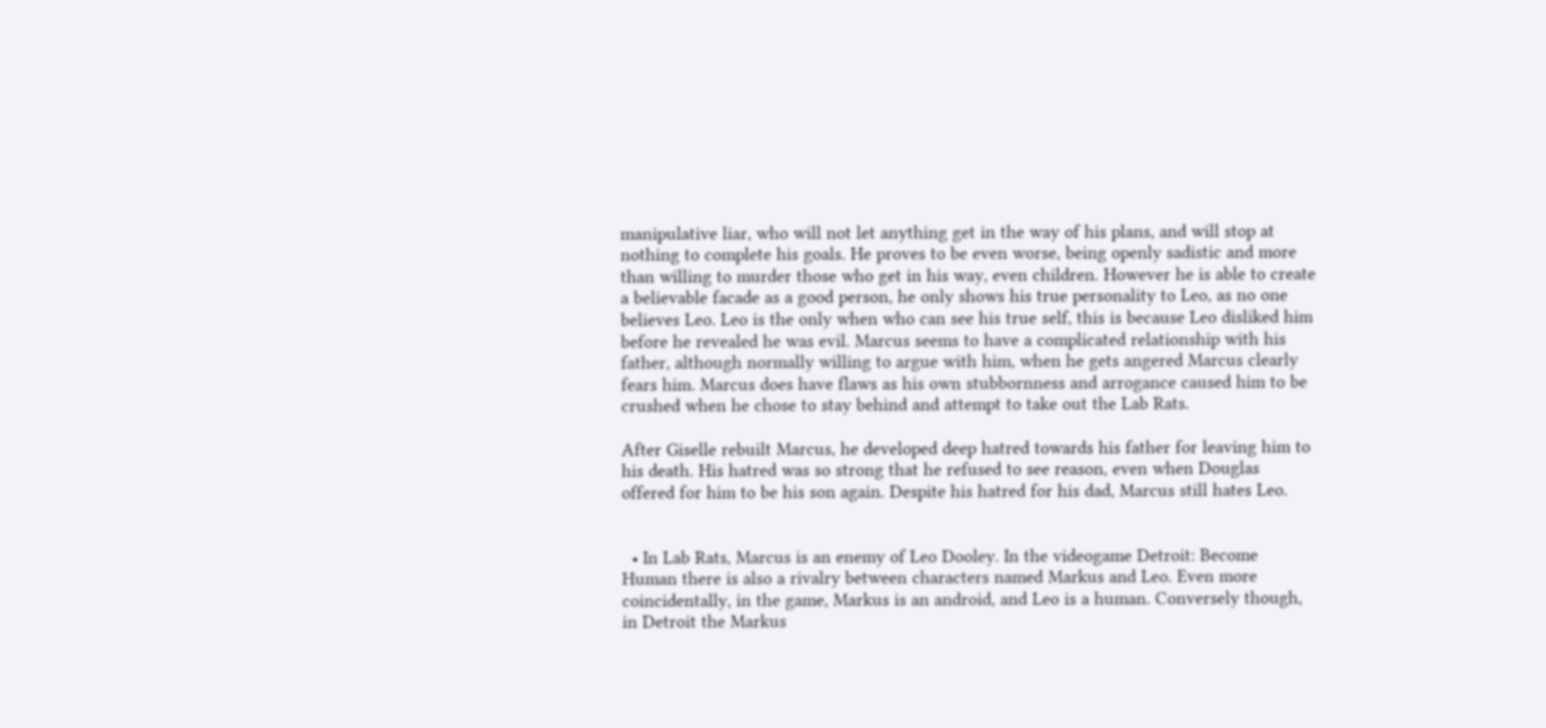manipulative liar, who will not let anything get in the way of his plans, and will stop at nothing to complete his goals. He proves to be even worse, being openly sadistic and more than willing to murder those who get in his way, even children. However he is able to create a believable facade as a good person, he only shows his true personality to Leo, as no one believes Leo. Leo is the only when who can see his true self, this is because Leo disliked him before he revealed he was evil. Marcus seems to have a complicated relationship with his father, although normally willing to argue with him, when he gets angered Marcus clearly fears him. Marcus does have flaws as his own stubbornness and arrogance caused him to be crushed when he chose to stay behind and attempt to take out the Lab Rats.

After Giselle rebuilt Marcus, he developed deep hatred towards his father for leaving him to his death. His hatred was so strong that he refused to see reason, even when Douglas offered for him to be his son again. Despite his hatred for his dad, Marcus still hates Leo.


  • In Lab Rats, Marcus is an enemy of Leo Dooley. In the videogame Detroit: Become Human there is also a rivalry between characters named Markus and Leo. Even more coincidentally, in the game, Markus is an android, and Leo is a human. Conversely though, in Detroit the Markus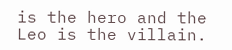is the hero and the Leo is the villain.